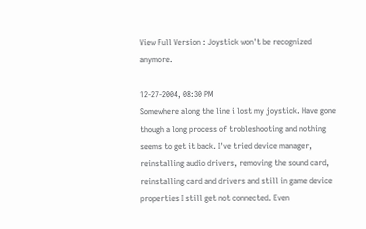View Full Version : Joystick won't be recognized anymore.

12-27-2004, 08:30 PM
Somewhere along the line i lost my joystick. Have gone though a long process of trobleshooting and nothing seems to get it back. I've tried device manager, reinstalling audio drivers, removing the sound card, reinstalling card and drivers and still in game device properties I still get not connected. Even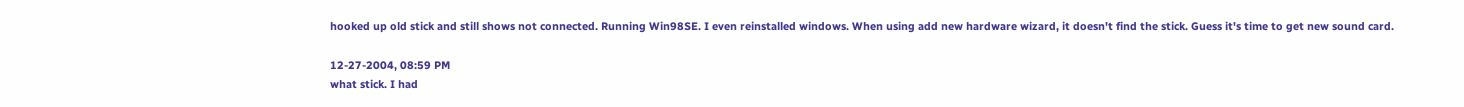hooked up old stick and still shows not connected. Running Win98SE. I even reinstalled windows. When using add new hardware wizard, it doesn't find the stick. Guess it's time to get new sound card.

12-27-2004, 08:59 PM
what stick. I had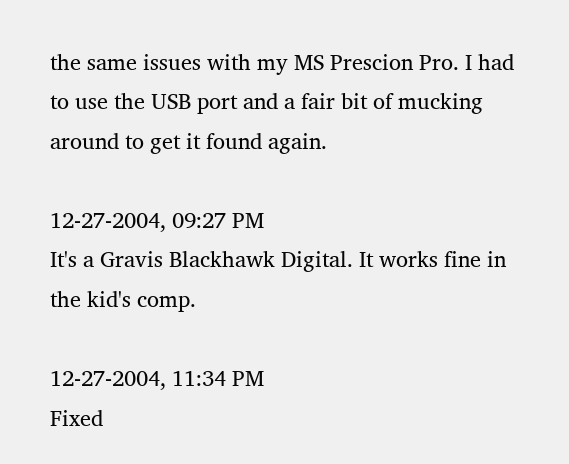the same issues with my MS Prescion Pro. I had to use the USB port and a fair bit of mucking around to get it found again.

12-27-2004, 09:27 PM
It's a Gravis Blackhawk Digital. It works fine in the kid's comp.

12-27-2004, 11:34 PM
Fixed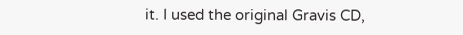it. I used the original Gravis CD,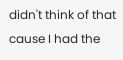didn't think of that cause I had the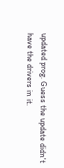updated prog. Guess the update didn't have the drivers in it.